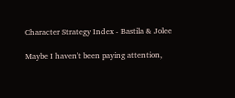Character Strategy Index - Bastila & Jolee

Maybe I haven't been paying attention,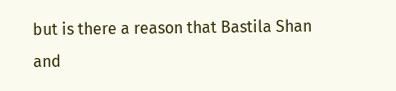but is there a reason that Bastila Shan and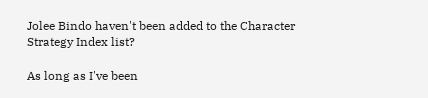Jolee Bindo haven't been added to the Character Strategy Index list?

As long as I've been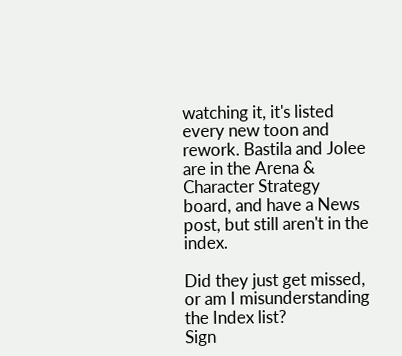watching it, it's listed every new toon and rework. Bastila and Jolee are in the Arena & Character Strategy board, and have a News post, but still aren't in the index.

Did they just get missed, or am I misunderstanding the Index list?
Sign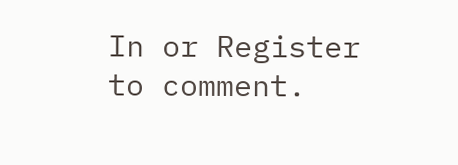In or Register to comment.